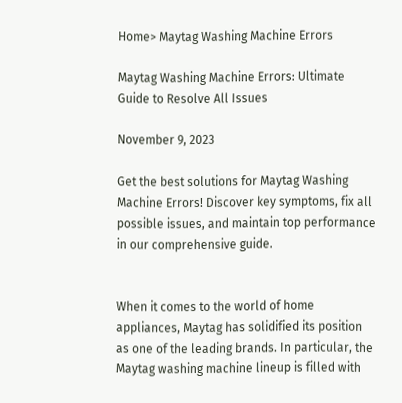Home> Maytag Washing Machine Errors

Maytag Washing Machine Errors: Ultimate Guide to Resolve All Issues

November 9, 2023

Get the best solutions for Maytag Washing Machine Errors! Discover key symptoms, fix all possible issues, and maintain top performance in our comprehensive guide.


When it comes to the world of home appliances, Maytag has solidified its position as one of the leading brands. In particular, the Maytag washing machine lineup is filled with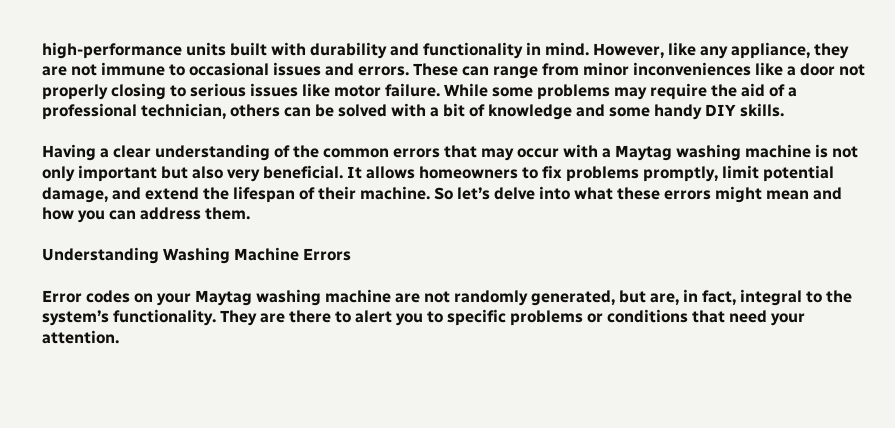high-performance units built with durability and functionality in mind. However, like any appliance, they are not immune to occasional issues and errors. These can range from minor inconveniences like a door not properly closing to serious issues like motor failure. While some problems may require the aid of a professional technician, others can be solved with a bit of knowledge and some handy DIY skills.

Having a clear understanding of the common errors that may occur with a Maytag washing machine is not only important but also very beneficial. It allows homeowners to fix problems promptly, limit potential damage, and extend the lifespan of their machine. So let’s delve into what these errors might mean and how you can address them.

Understanding Washing Machine Errors

Error codes on your Maytag washing machine are not randomly generated, but are, in fact, integral to the system’s functionality. They are there to alert you to specific problems or conditions that need your attention.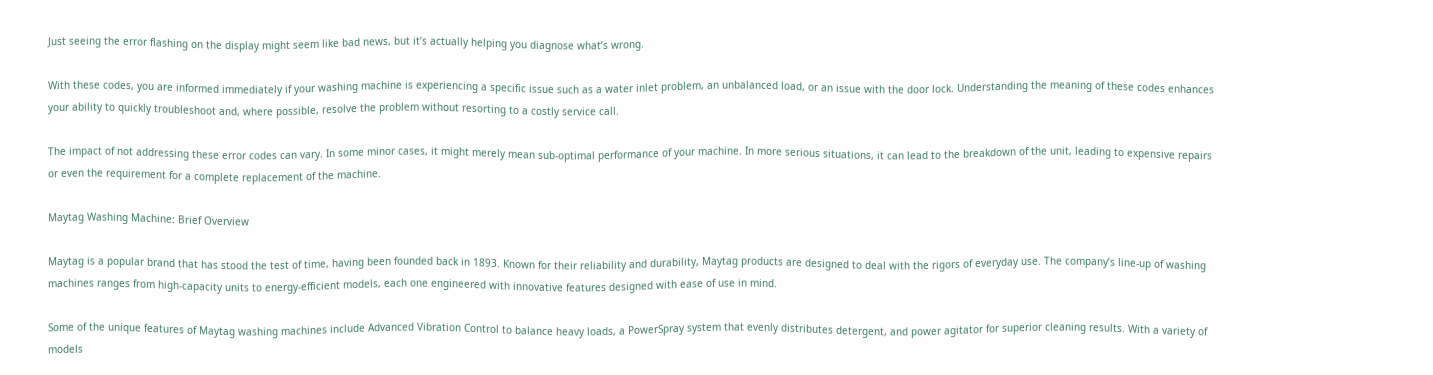Just seeing the error flashing on the display might seem like bad news, but it’s actually helping you diagnose what’s wrong.

With these codes, you are informed immediately if your washing machine is experiencing a specific issue such as a water inlet problem, an unbalanced load, or an issue with the door lock. Understanding the meaning of these codes enhances your ability to quickly troubleshoot and, where possible, resolve the problem without resorting to a costly service call.

The impact of not addressing these error codes can vary. In some minor cases, it might merely mean sub-optimal performance of your machine. In more serious situations, it can lead to the breakdown of the unit, leading to expensive repairs or even the requirement for a complete replacement of the machine.

Maytag Washing Machine: Brief Overview

Maytag is a popular brand that has stood the test of time, having been founded back in 1893. Known for their reliability and durability, Maytag products are designed to deal with the rigors of everyday use. The company’s line-up of washing machines ranges from high-capacity units to energy-efficient models, each one engineered with innovative features designed with ease of use in mind.

Some of the unique features of Maytag washing machines include Advanced Vibration Control to balance heavy loads, a PowerSpray system that evenly distributes detergent, and power agitator for superior cleaning results. With a variety of models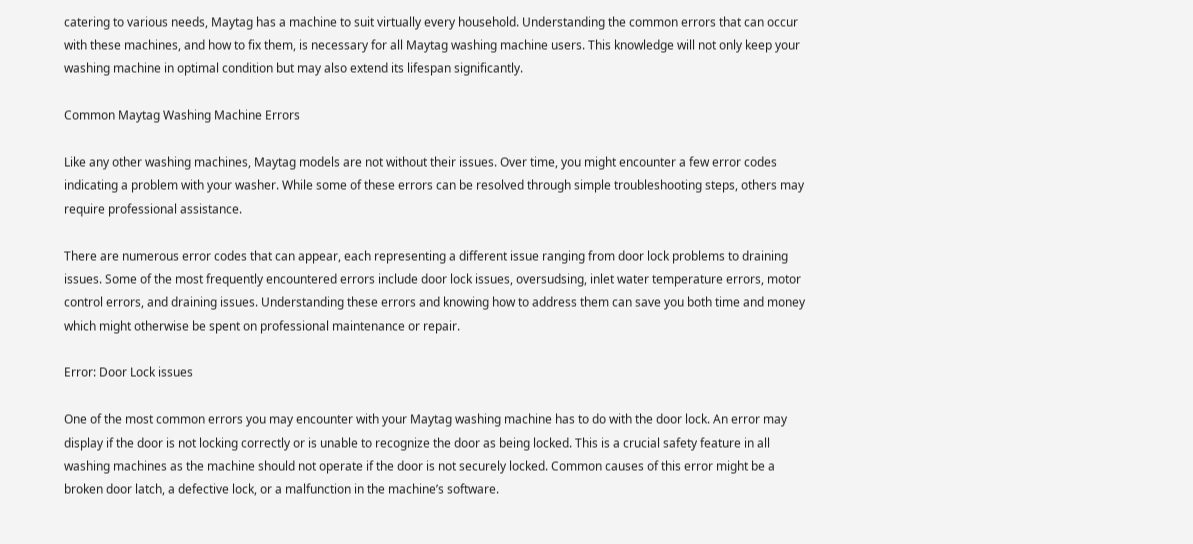catering to various needs, Maytag has a machine to suit virtually every household. Understanding the common errors that can occur with these machines, and how to fix them, is necessary for all Maytag washing machine users. This knowledge will not only keep your washing machine in optimal condition but may also extend its lifespan significantly.

Common Maytag Washing Machine Errors

Like any other washing machines, Maytag models are not without their issues. Over time, you might encounter a few error codes indicating a problem with your washer. While some of these errors can be resolved through simple troubleshooting steps, others may require professional assistance.

There are numerous error codes that can appear, each representing a different issue ranging from door lock problems to draining issues. Some of the most frequently encountered errors include door lock issues, oversudsing, inlet water temperature errors, motor control errors, and draining issues. Understanding these errors and knowing how to address them can save you both time and money which might otherwise be spent on professional maintenance or repair.

Error: Door Lock issues

One of the most common errors you may encounter with your Maytag washing machine has to do with the door lock. An error may display if the door is not locking correctly or is unable to recognize the door as being locked. This is a crucial safety feature in all washing machines as the machine should not operate if the door is not securely locked. Common causes of this error might be a broken door latch, a defective lock, or a malfunction in the machine’s software.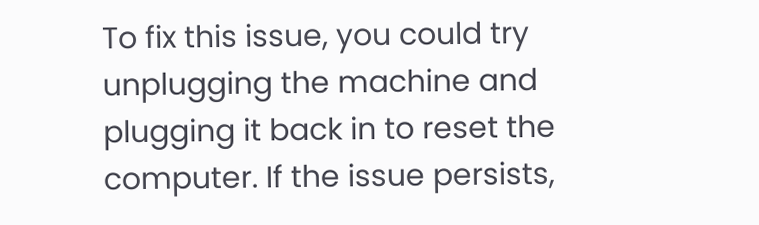To fix this issue, you could try unplugging the machine and plugging it back in to reset the computer. If the issue persists,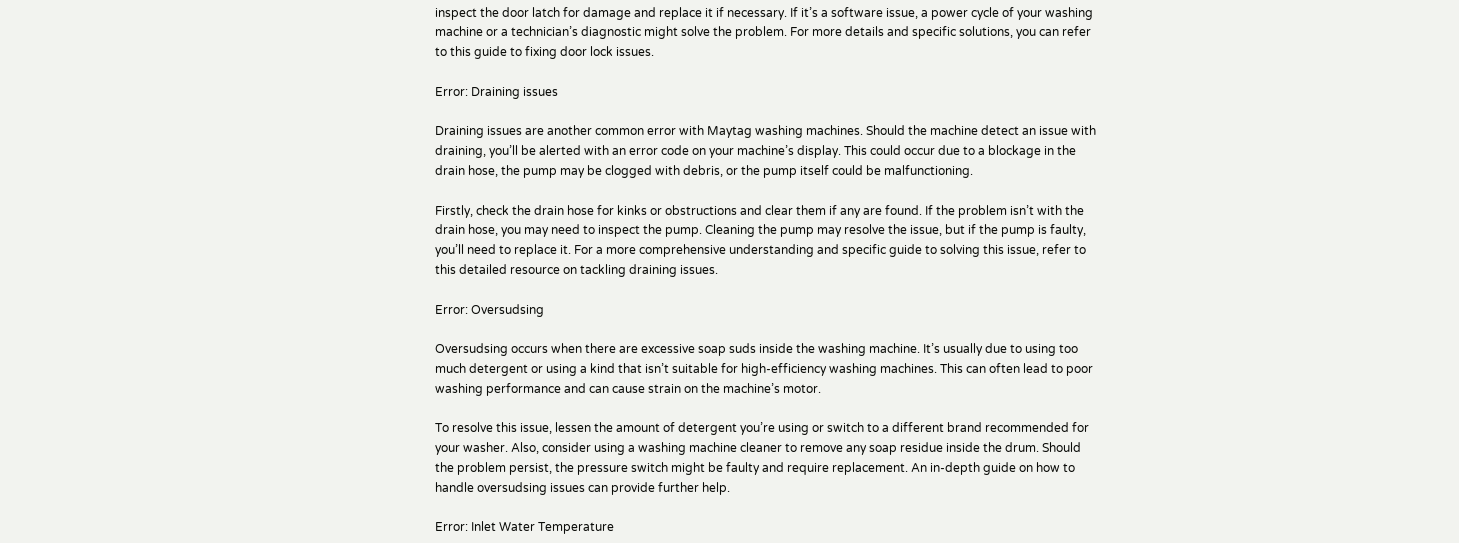inspect the door latch for damage and replace it if necessary. If it’s a software issue, a power cycle of your washing machine or a technician’s diagnostic might solve the problem. For more details and specific solutions, you can refer to this guide to fixing door lock issues.

Error: Draining issues

Draining issues are another common error with Maytag washing machines. Should the machine detect an issue with draining, you’ll be alerted with an error code on your machine’s display. This could occur due to a blockage in the drain hose, the pump may be clogged with debris, or the pump itself could be malfunctioning.

Firstly, check the drain hose for kinks or obstructions and clear them if any are found. If the problem isn’t with the drain hose, you may need to inspect the pump. Cleaning the pump may resolve the issue, but if the pump is faulty, you’ll need to replace it. For a more comprehensive understanding and specific guide to solving this issue, refer to this detailed resource on tackling draining issues.

Error: Oversudsing

Oversudsing occurs when there are excessive soap suds inside the washing machine. It’s usually due to using too much detergent or using a kind that isn’t suitable for high-efficiency washing machines. This can often lead to poor washing performance and can cause strain on the machine’s motor.

To resolve this issue, lessen the amount of detergent you’re using or switch to a different brand recommended for your washer. Also, consider using a washing machine cleaner to remove any soap residue inside the drum. Should the problem persist, the pressure switch might be faulty and require replacement. An in-depth guide on how to handle oversudsing issues can provide further help.

Error: Inlet Water Temperature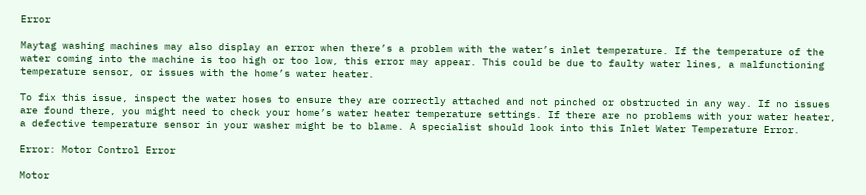Error

Maytag washing machines may also display an error when there’s a problem with the water’s inlet temperature. If the temperature of the water coming into the machine is too high or too low, this error may appear. This could be due to faulty water lines, a malfunctioning temperature sensor, or issues with the home’s water heater.

To fix this issue, inspect the water hoses to ensure they are correctly attached and not pinched or obstructed in any way. If no issues are found there, you might need to check your home’s water heater temperature settings. If there are no problems with your water heater, a defective temperature sensor in your washer might be to blame. A specialist should look into this Inlet Water Temperature Error.

Error: Motor Control Error

Motor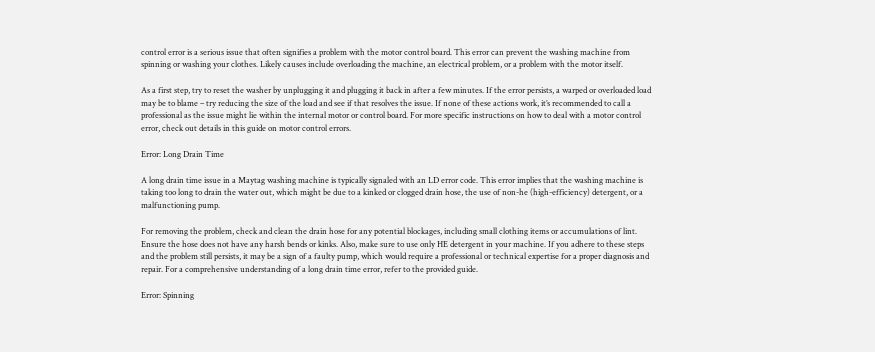control error is a serious issue that often signifies a problem with the motor control board. This error can prevent the washing machine from spinning or washing your clothes. Likely causes include overloading the machine, an electrical problem, or a problem with the motor itself.

As a first step, try to reset the washer by unplugging it and plugging it back in after a few minutes. If the error persists, a warped or overloaded load may be to blame – try reducing the size of the load and see if that resolves the issue. If none of these actions work, it’s recommended to call a professional as the issue might lie within the internal motor or control board. For more specific instructions on how to deal with a motor control error, check out details in this guide on motor control errors.

Error: Long Drain Time

A long drain time issue in a Maytag washing machine is typically signaled with an LD error code. This error implies that the washing machine is taking too long to drain the water out, which might be due to a kinked or clogged drain hose, the use of non-he (high-efficiency) detergent, or a malfunctioning pump.

For removing the problem, check and clean the drain hose for any potential blockages, including small clothing items or accumulations of lint. Ensure the hose does not have any harsh bends or kinks. Also, make sure to use only HE detergent in your machine. If you adhere to these steps and the problem still persists, it may be a sign of a faulty pump, which would require a professional or technical expertise for a proper diagnosis and repair. For a comprehensive understanding of a long drain time error, refer to the provided guide.

Error: Spinning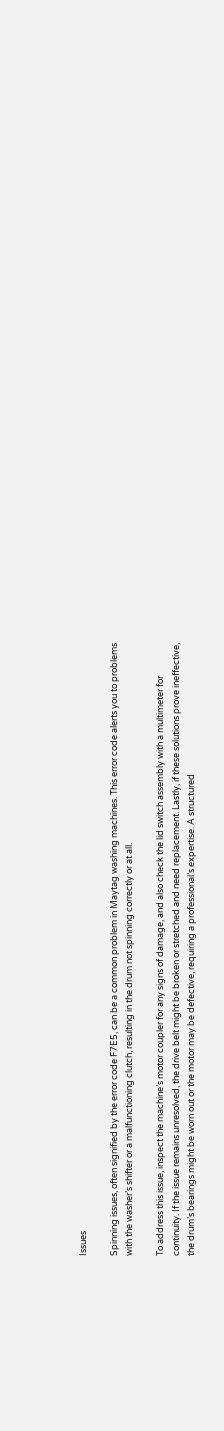Issues

Spinning issues, often signified by the error code F7E5, can be a common problem in Maytag washing machines. This error code alerts you to problems with the washer’s shifter or a malfunctioning clutch, resulting in the drum not spinning correctly or at all.

To address this issue, inspect the machine’s motor coupler for any signs of damage, and also check the lid switch assembly with a multimeter for continuity. If the issue remains unresolved, the drive belt might be broken or stretched and need replacement. Lastly, if these solutions prove ineffective, the drum’s bearings might be worn out or the motor may be defective, requiring a professional’s expertise. A structured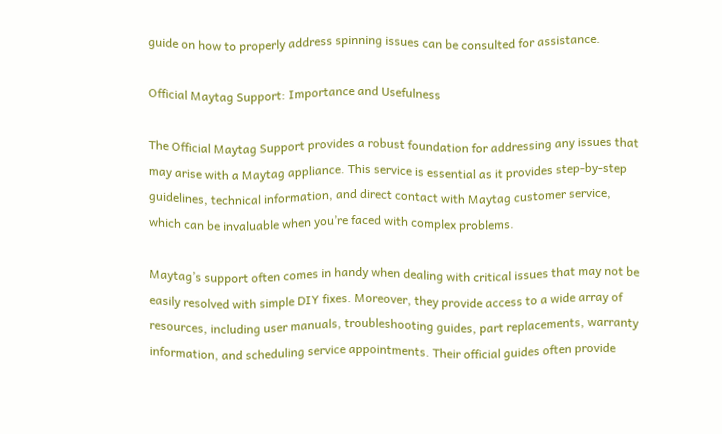guide on how to properly address spinning issues can be consulted for assistance.

Official Maytag Support: Importance and Usefulness

The Official Maytag Support provides a robust foundation for addressing any issues that may arise with a Maytag appliance. This service is essential as it provides step-by-step guidelines, technical information, and direct contact with Maytag customer service, which can be invaluable when you’re faced with complex problems.

Maytag’s support often comes in handy when dealing with critical issues that may not be easily resolved with simple DIY fixes. Moreover, they provide access to a wide array of resources, including user manuals, troubleshooting guides, part replacements, warranty information, and scheduling service appointments. Their official guides often provide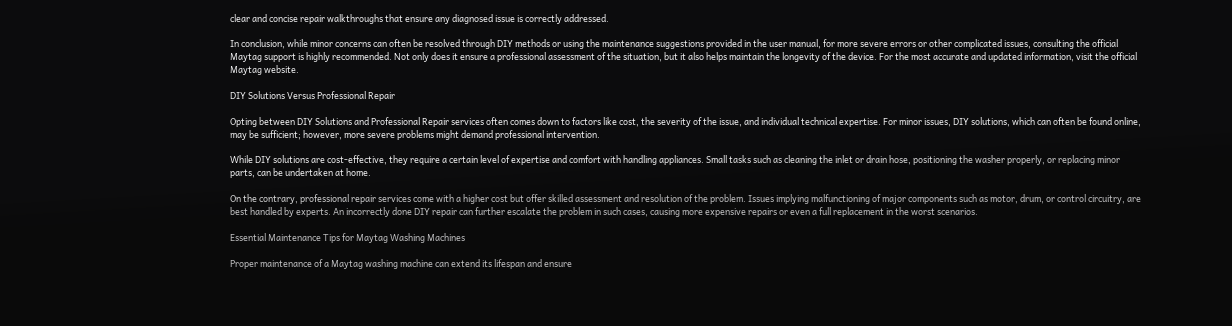clear and concise repair walkthroughs that ensure any diagnosed issue is correctly addressed.

In conclusion, while minor concerns can often be resolved through DIY methods or using the maintenance suggestions provided in the user manual, for more severe errors or other complicated issues, consulting the official Maytag support is highly recommended. Not only does it ensure a professional assessment of the situation, but it also helps maintain the longevity of the device. For the most accurate and updated information, visit the official Maytag website.

DIY Solutions Versus Professional Repair

Opting between DIY Solutions and Professional Repair services often comes down to factors like cost, the severity of the issue, and individual technical expertise. For minor issues, DIY solutions, which can often be found online, may be sufficient; however, more severe problems might demand professional intervention.

While DIY solutions are cost-effective, they require a certain level of expertise and comfort with handling appliances. Small tasks such as cleaning the inlet or drain hose, positioning the washer properly, or replacing minor parts, can be undertaken at home.

On the contrary, professional repair services come with a higher cost but offer skilled assessment and resolution of the problem. Issues implying malfunctioning of major components such as motor, drum, or control circuitry, are best handled by experts. An incorrectly done DIY repair can further escalate the problem in such cases, causing more expensive repairs or even a full replacement in the worst scenarios.

Essential Maintenance Tips for Maytag Washing Machines

Proper maintenance of a Maytag washing machine can extend its lifespan and ensure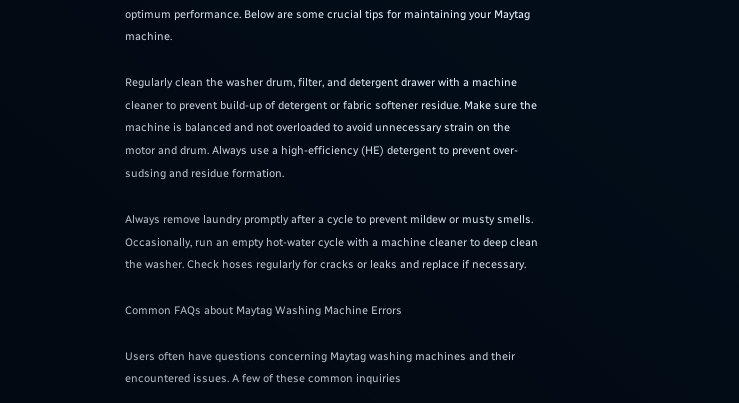optimum performance. Below are some crucial tips for maintaining your Maytag machine.

Regularly clean the washer drum, filter, and detergent drawer with a machine cleaner to prevent build-up of detergent or fabric softener residue. Make sure the machine is balanced and not overloaded to avoid unnecessary strain on the motor and drum. Always use a high-efficiency (HE) detergent to prevent over-sudsing and residue formation.

Always remove laundry promptly after a cycle to prevent mildew or musty smells. Occasionally, run an empty hot-water cycle with a machine cleaner to deep clean the washer. Check hoses regularly for cracks or leaks and replace if necessary.

Common FAQs about Maytag Washing Machine Errors

Users often have questions concerning Maytag washing machines and their encountered issues. A few of these common inquiries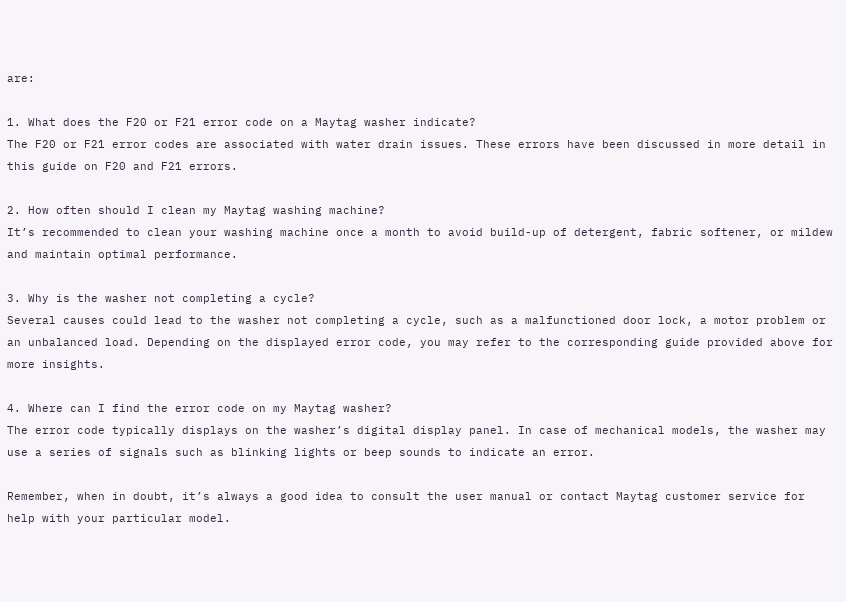are:

1. What does the F20 or F21 error code on a Maytag washer indicate?
The F20 or F21 error codes are associated with water drain issues. These errors have been discussed in more detail in this guide on F20 and F21 errors.

2. How often should I clean my Maytag washing machine?
It’s recommended to clean your washing machine once a month to avoid build-up of detergent, fabric softener, or mildew and maintain optimal performance.

3. Why is the washer not completing a cycle?
Several causes could lead to the washer not completing a cycle, such as a malfunctioned door lock, a motor problem or an unbalanced load. Depending on the displayed error code, you may refer to the corresponding guide provided above for more insights.

4. Where can I find the error code on my Maytag washer?
The error code typically displays on the washer’s digital display panel. In case of mechanical models, the washer may use a series of signals such as blinking lights or beep sounds to indicate an error.

Remember, when in doubt, it’s always a good idea to consult the user manual or contact Maytag customer service for help with your particular model.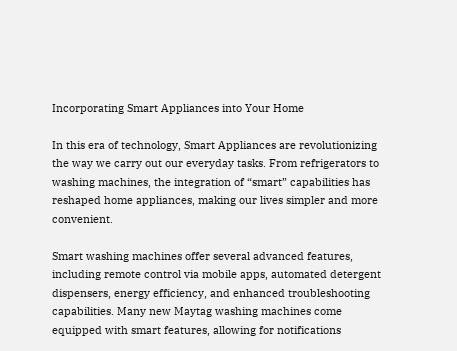Incorporating Smart Appliances into Your Home

In this era of technology, Smart Appliances are revolutionizing the way we carry out our everyday tasks. From refrigerators to washing machines, the integration of “smart” capabilities has reshaped home appliances, making our lives simpler and more convenient.

Smart washing machines offer several advanced features, including remote control via mobile apps, automated detergent dispensers, energy efficiency, and enhanced troubleshooting capabilities. Many new Maytag washing machines come equipped with smart features, allowing for notifications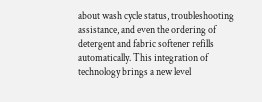about wash cycle status, troubleshooting assistance, and even the ordering of detergent and fabric softener refills automatically. This integration of technology brings a new level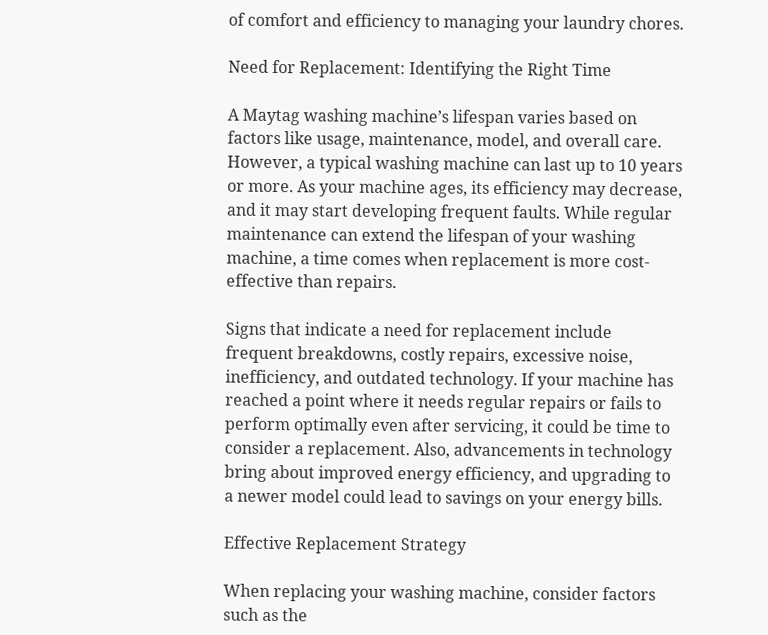of comfort and efficiency to managing your laundry chores.

Need for Replacement: Identifying the Right Time

A Maytag washing machine’s lifespan varies based on factors like usage, maintenance, model, and overall care. However, a typical washing machine can last up to 10 years or more. As your machine ages, its efficiency may decrease, and it may start developing frequent faults. While regular maintenance can extend the lifespan of your washing machine, a time comes when replacement is more cost-effective than repairs.

Signs that indicate a need for replacement include frequent breakdowns, costly repairs, excessive noise, inefficiency, and outdated technology. If your machine has reached a point where it needs regular repairs or fails to perform optimally even after servicing, it could be time to consider a replacement. Also, advancements in technology bring about improved energy efficiency, and upgrading to a newer model could lead to savings on your energy bills.

Effective Replacement Strategy

When replacing your washing machine, consider factors such as the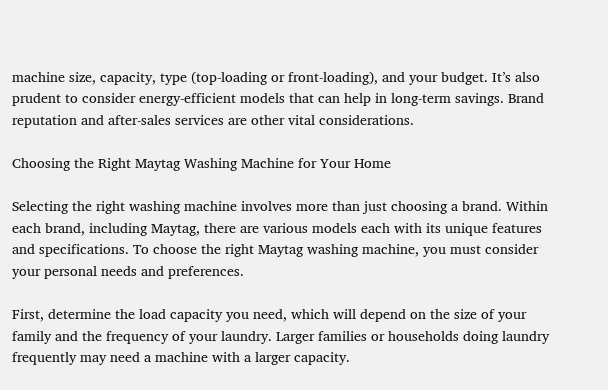machine size, capacity, type (top-loading or front-loading), and your budget. It’s also prudent to consider energy-efficient models that can help in long-term savings. Brand reputation and after-sales services are other vital considerations.

Choosing the Right Maytag Washing Machine for Your Home

Selecting the right washing machine involves more than just choosing a brand. Within each brand, including Maytag, there are various models each with its unique features and specifications. To choose the right Maytag washing machine, you must consider your personal needs and preferences.

First, determine the load capacity you need, which will depend on the size of your family and the frequency of your laundry. Larger families or households doing laundry frequently may need a machine with a larger capacity.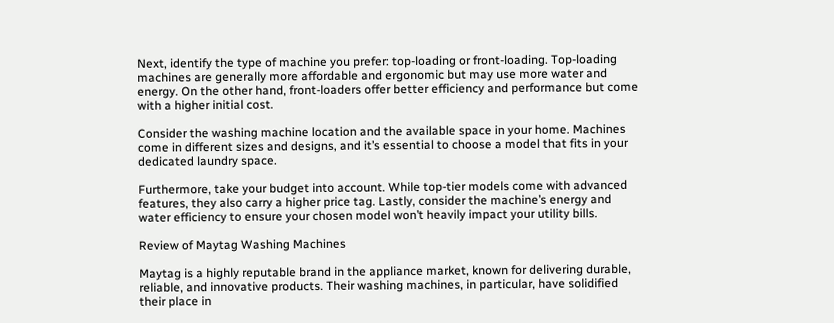Next, identify the type of machine you prefer: top-loading or front-loading. Top-loading machines are generally more affordable and ergonomic but may use more water and energy. On the other hand, front-loaders offer better efficiency and performance but come with a higher initial cost.

Consider the washing machine location and the available space in your home. Machines come in different sizes and designs, and it’s essential to choose a model that fits in your dedicated laundry space.

Furthermore, take your budget into account. While top-tier models come with advanced features, they also carry a higher price tag. Lastly, consider the machine’s energy and water efficiency to ensure your chosen model won’t heavily impact your utility bills.

Review of Maytag Washing Machines

Maytag is a highly reputable brand in the appliance market, known for delivering durable, reliable, and innovative products. Their washing machines, in particular, have solidified their place in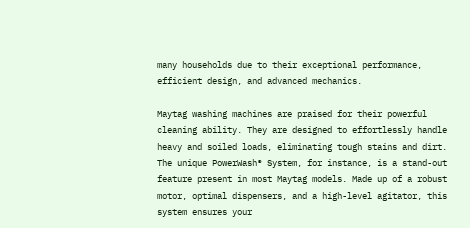many households due to their exceptional performance, efficient design, and advanced mechanics.

Maytag washing machines are praised for their powerful cleaning ability. They are designed to effortlessly handle heavy and soiled loads, eliminating tough stains and dirt. The unique PowerWash® System, for instance, is a stand-out feature present in most Maytag models. Made up of a robust motor, optimal dispensers, and a high-level agitator, this system ensures your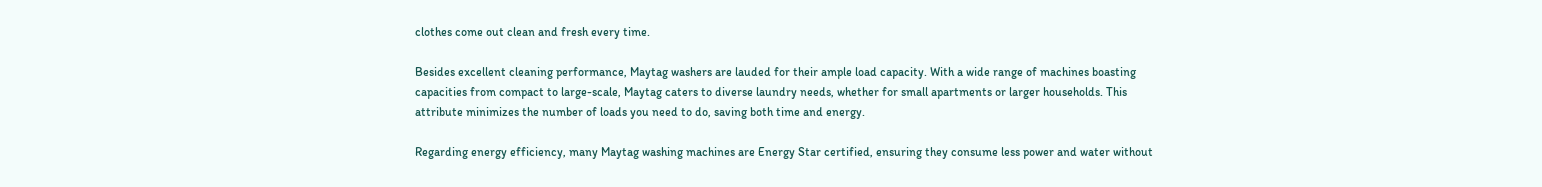clothes come out clean and fresh every time.

Besides excellent cleaning performance, Maytag washers are lauded for their ample load capacity. With a wide range of machines boasting capacities from compact to large-scale, Maytag caters to diverse laundry needs, whether for small apartments or larger households. This attribute minimizes the number of loads you need to do, saving both time and energy.

Regarding energy efficiency, many Maytag washing machines are Energy Star certified, ensuring they consume less power and water without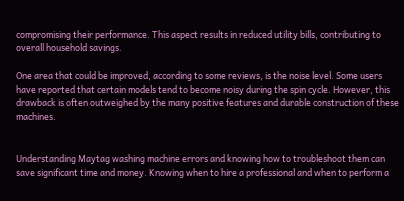compromising their performance. This aspect results in reduced utility bills, contributing to overall household savings.

One area that could be improved, according to some reviews, is the noise level. Some users have reported that certain models tend to become noisy during the spin cycle. However, this drawback is often outweighed by the many positive features and durable construction of these machines.


Understanding Maytag washing machine errors and knowing how to troubleshoot them can save significant time and money. Knowing when to hire a professional and when to perform a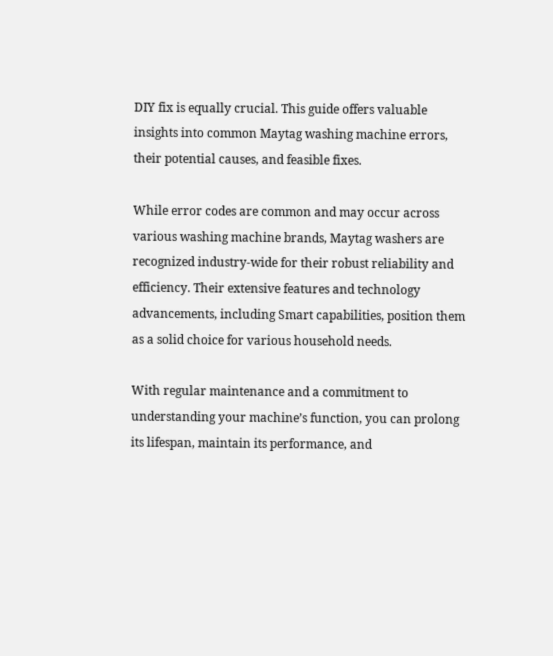DIY fix is equally crucial. This guide offers valuable insights into common Maytag washing machine errors, their potential causes, and feasible fixes.

While error codes are common and may occur across various washing machine brands, Maytag washers are recognized industry-wide for their robust reliability and efficiency. Their extensive features and technology advancements, including Smart capabilities, position them as a solid choice for various household needs.

With regular maintenance and a commitment to understanding your machine’s function, you can prolong its lifespan, maintain its performance, and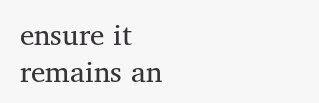ensure it remains an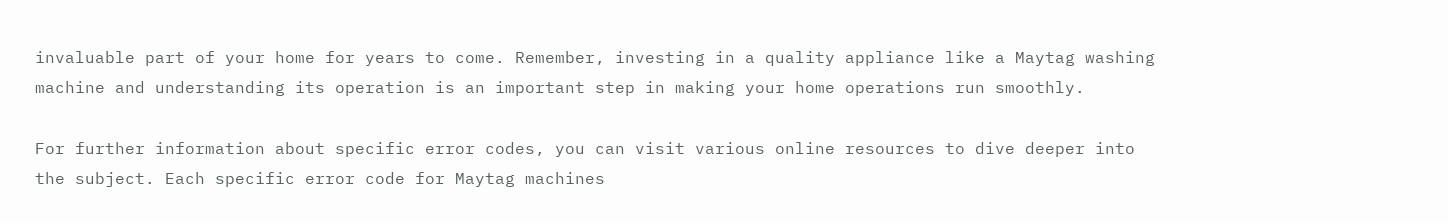invaluable part of your home for years to come. Remember, investing in a quality appliance like a Maytag washing machine and understanding its operation is an important step in making your home operations run smoothly.

For further information about specific error codes, you can visit various online resources to dive deeper into the subject. Each specific error code for Maytag machines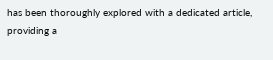has been thoroughly explored with a dedicated article, providing a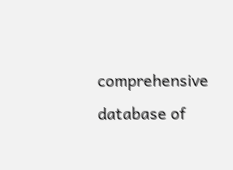comprehensive database of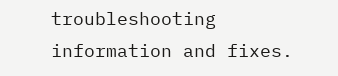troubleshooting information and fixes.